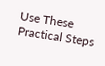Use These Practical Steps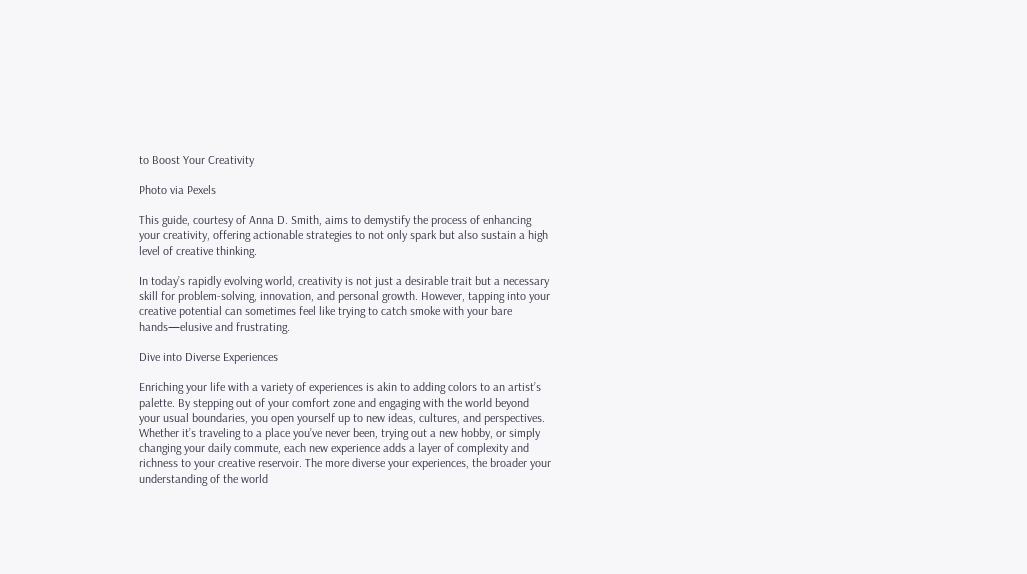to Boost Your Creativity

Photo via Pexels

This guide, courtesy of Anna D. Smith, aims to demystify the process of enhancing your creativity, offering actionable strategies to not only spark but also sustain a high level of creative thinking.

In today’s rapidly evolving world, creativity is not just a desirable trait but a necessary skill for problem-solving, innovation, and personal growth. However, tapping into your creative potential can sometimes feel like trying to catch smoke with your bare hands—elusive and frustrating.

Dive into Diverse Experiences

Enriching your life with a variety of experiences is akin to adding colors to an artist’s palette. By stepping out of your comfort zone and engaging with the world beyond your usual boundaries, you open yourself up to new ideas, cultures, and perspectives. Whether it’s traveling to a place you’ve never been, trying out a new hobby, or simply changing your daily commute, each new experience adds a layer of complexity and richness to your creative reservoir. The more diverse your experiences, the broader your understanding of the world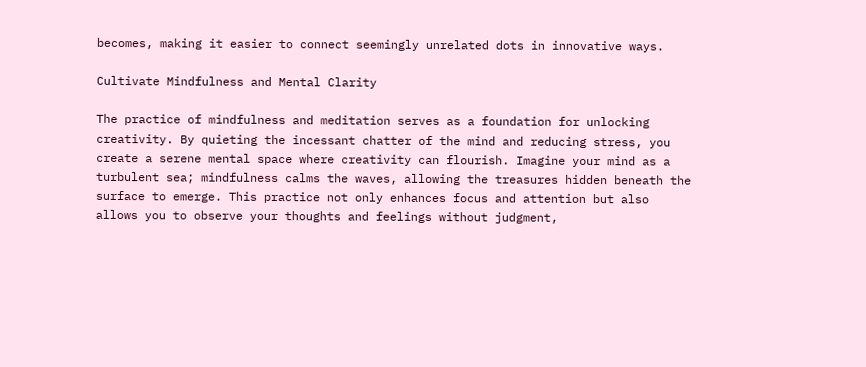becomes, making it easier to connect seemingly unrelated dots in innovative ways.

Cultivate Mindfulness and Mental Clarity

The practice of mindfulness and meditation serves as a foundation for unlocking creativity. By quieting the incessant chatter of the mind and reducing stress, you create a serene mental space where creativity can flourish. Imagine your mind as a turbulent sea; mindfulness calms the waves, allowing the treasures hidden beneath the surface to emerge. This practice not only enhances focus and attention but also allows you to observe your thoughts and feelings without judgment,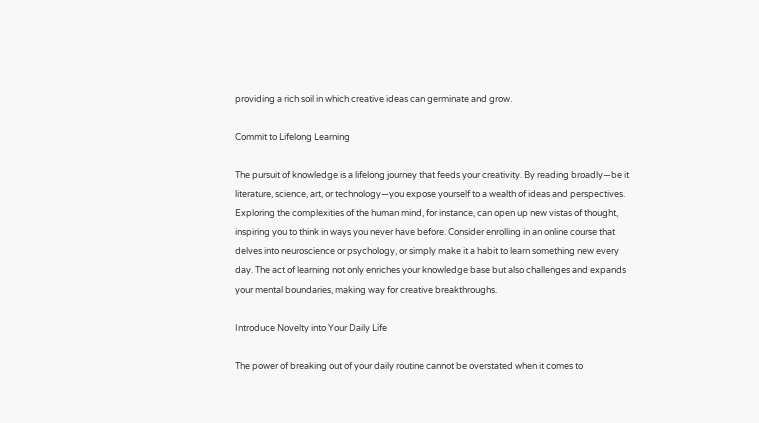providing a rich soil in which creative ideas can germinate and grow.

Commit to Lifelong Learning

The pursuit of knowledge is a lifelong journey that feeds your creativity. By reading broadly—be it literature, science, art, or technology—you expose yourself to a wealth of ideas and perspectives. Exploring the complexities of the human mind, for instance, can open up new vistas of thought, inspiring you to think in ways you never have before. Consider enrolling in an online course that delves into neuroscience or psychology, or simply make it a habit to learn something new every day. The act of learning not only enriches your knowledge base but also challenges and expands your mental boundaries, making way for creative breakthroughs.

Introduce Novelty into Your Daily Life

The power of breaking out of your daily routine cannot be overstated when it comes to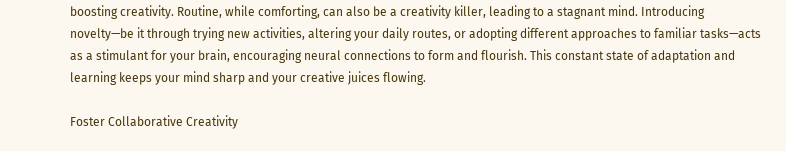boosting creativity. Routine, while comforting, can also be a creativity killer, leading to a stagnant mind. Introducing novelty—be it through trying new activities, altering your daily routes, or adopting different approaches to familiar tasks—acts as a stimulant for your brain, encouraging neural connections to form and flourish. This constant state of adaptation and learning keeps your mind sharp and your creative juices flowing.

Foster Collaborative Creativity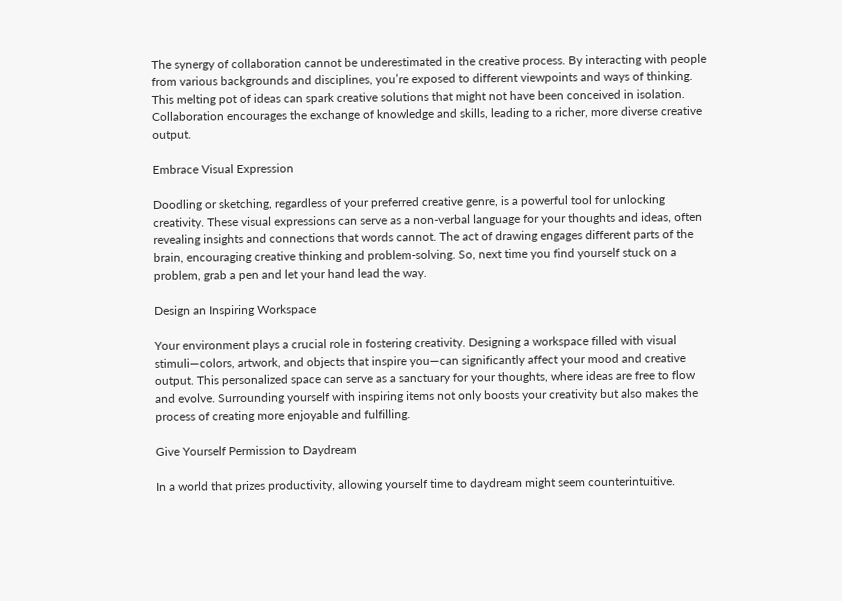The synergy of collaboration cannot be underestimated in the creative process. By interacting with people from various backgrounds and disciplines, you’re exposed to different viewpoints and ways of thinking. This melting pot of ideas can spark creative solutions that might not have been conceived in isolation. Collaboration encourages the exchange of knowledge and skills, leading to a richer, more diverse creative output.

Embrace Visual Expression

Doodling or sketching, regardless of your preferred creative genre, is a powerful tool for unlocking creativity. These visual expressions can serve as a non-verbal language for your thoughts and ideas, often revealing insights and connections that words cannot. The act of drawing engages different parts of the brain, encouraging creative thinking and problem-solving. So, next time you find yourself stuck on a problem, grab a pen and let your hand lead the way.

Design an Inspiring Workspace

Your environment plays a crucial role in fostering creativity. Designing a workspace filled with visual stimuli—colors, artwork, and objects that inspire you—can significantly affect your mood and creative output. This personalized space can serve as a sanctuary for your thoughts, where ideas are free to flow and evolve. Surrounding yourself with inspiring items not only boosts your creativity but also makes the process of creating more enjoyable and fulfilling.

Give Yourself Permission to Daydream

In a world that prizes productivity, allowing yourself time to daydream might seem counterintuitive.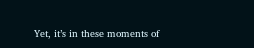Yet, it’s in these moments of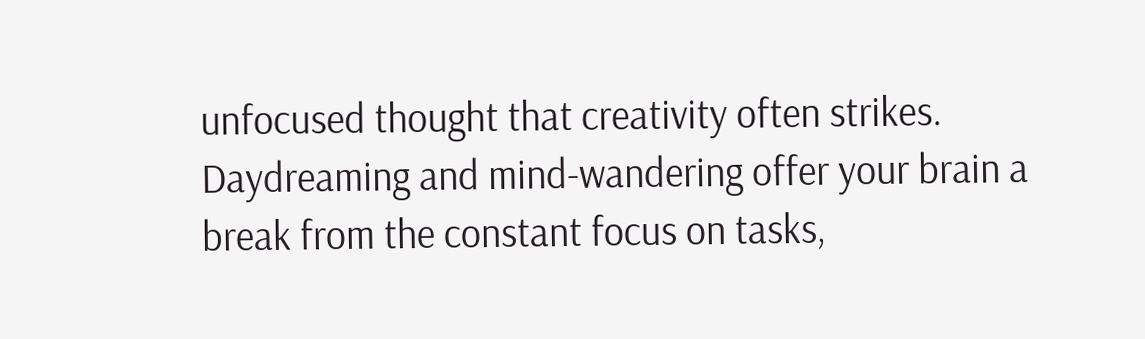unfocused thought that creativity often strikes. Daydreaming and mind-wandering offer your brain a break from the constant focus on tasks,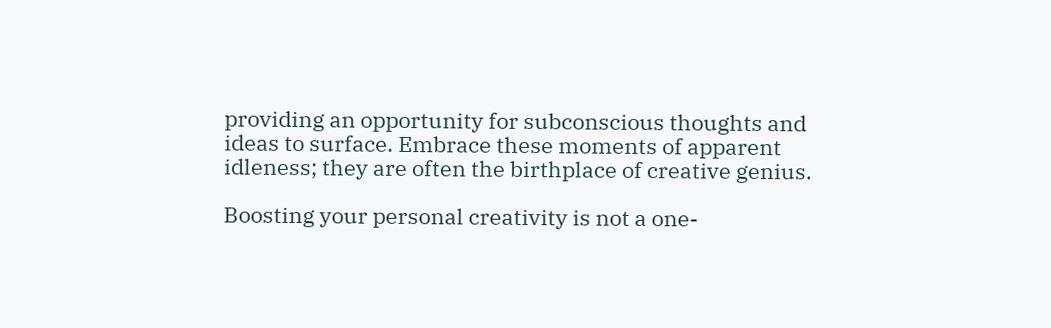providing an opportunity for subconscious thoughts and ideas to surface. Embrace these moments of apparent idleness; they are often the birthplace of creative genius.

Boosting your personal creativity is not a one-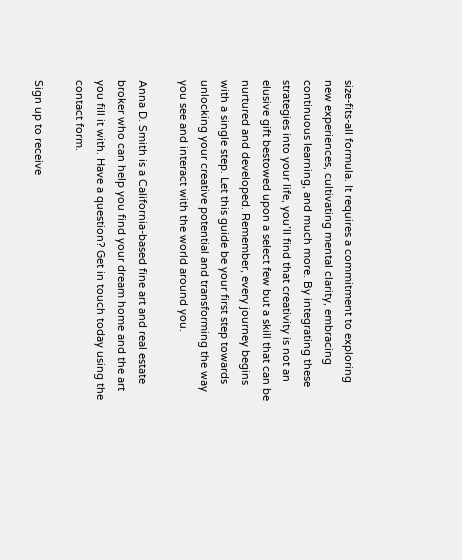size-fits-all formula. It requires a commitment to exploring new experiences, cultivating mental clarity, embracing continuous learning, and much more. By integrating these strategies into your life, you’ll find that creativity is not an elusive gift bestowed upon a select few but a skill that can be nurtured and developed. Remember, every journey begins with a single step. Let this guide be your first step towards unlocking your creative potential and transforming the way you see and interact with the world around you.

Anna D. Smith is a California-based fine art and real estate broker who can help you find your dream home and the art you fill it with. Have a question? Get in touch today using the contact form.

Sign up to receive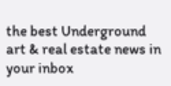the best Underground art & real estate news in your inbox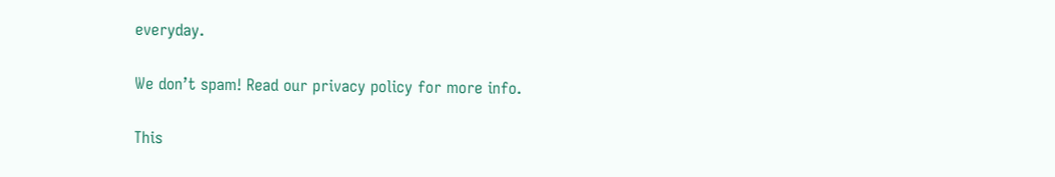everyday.

We don’t spam! Read our privacy policy for more info.

This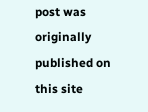post was originally published on this site